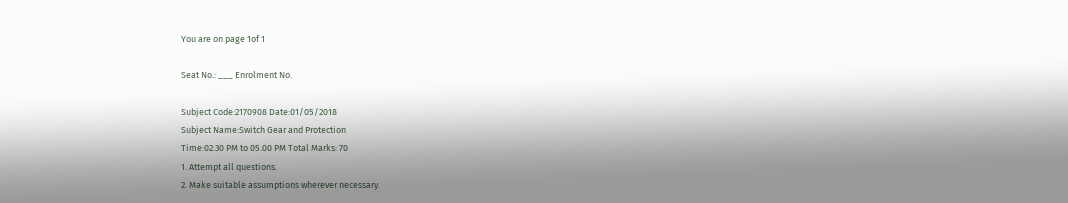You are on page 1of 1

Seat No.: ___ Enrolment No.

Subject Code:2170908 Date:01/05/2018
Subject Name:Switch Gear and Protection
Time:02.30 PM to 05.00 PM Total Marks: 70
1. Attempt all questions.
2. Make suitable assumptions wherever necessary.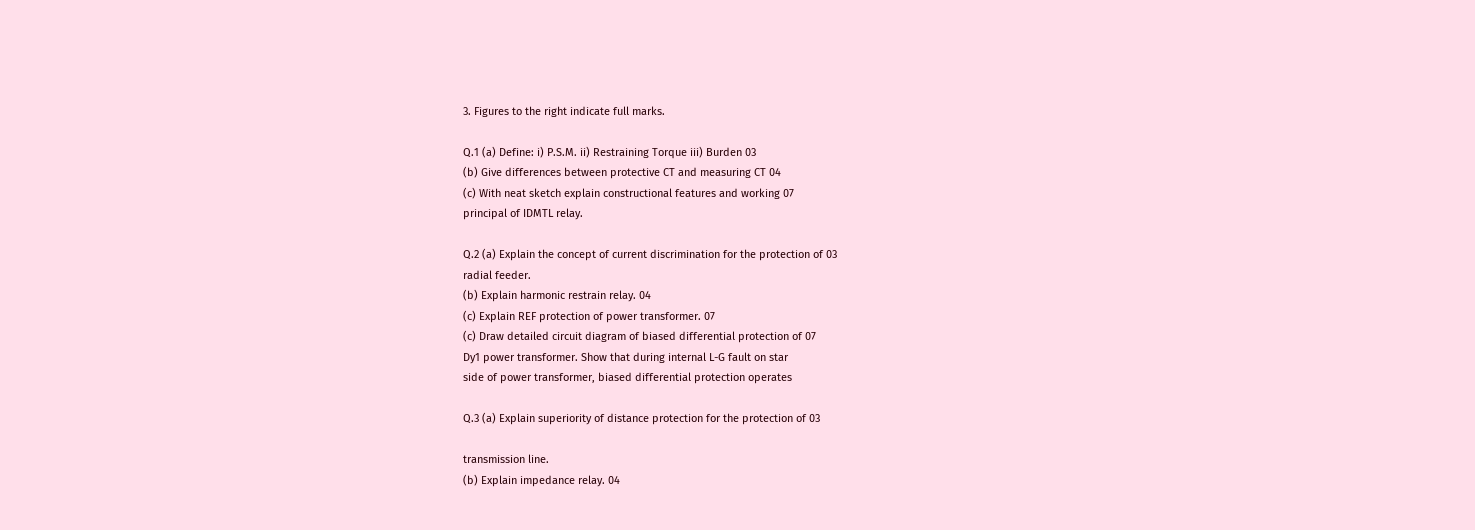3. Figures to the right indicate full marks.

Q.1 (a) Define: i) P.S.M. ii) Restraining Torque iii) Burden 03
(b) Give differences between protective CT and measuring CT 04
(c) With neat sketch explain constructional features and working 07
principal of IDMTL relay.

Q.2 (a) Explain the concept of current discrimination for the protection of 03
radial feeder.
(b) Explain harmonic restrain relay. 04
(c) Explain REF protection of power transformer. 07
(c) Draw detailed circuit diagram of biased differential protection of 07
Dy1 power transformer. Show that during internal L-G fault on star
side of power transformer, biased differential protection operates

Q.3 (a) Explain superiority of distance protection for the protection of 03

transmission line.
(b) Explain impedance relay. 04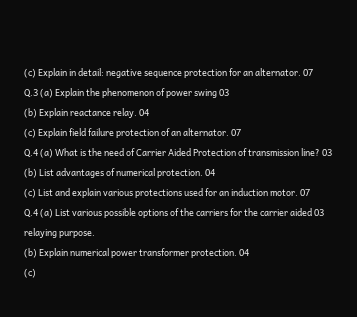(c) Explain in detail: negative sequence protection for an alternator. 07
Q.3 (a) Explain the phenomenon of power swing 03
(b) Explain reactance relay. 04
(c) Explain field failure protection of an alternator. 07
Q.4 (a) What is the need of Carrier Aided Protection of transmission line? 03
(b) List advantages of numerical protection. 04
(c) List and explain various protections used for an induction motor. 07
Q.4 (a) List various possible options of the carriers for the carrier aided 03
relaying purpose.
(b) Explain numerical power transformer protection. 04
(c)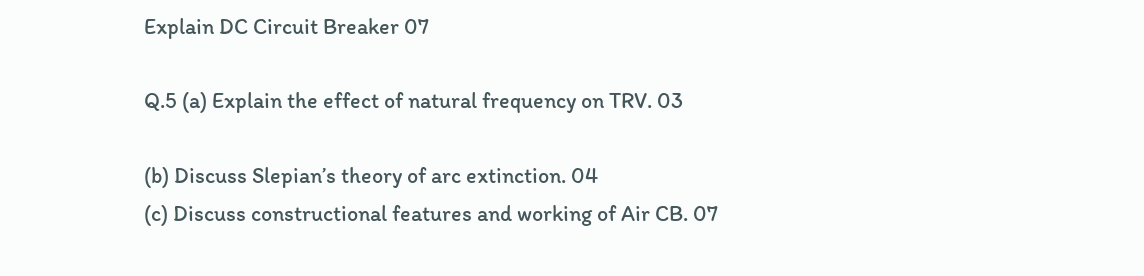Explain DC Circuit Breaker 07

Q.5 (a) Explain the effect of natural frequency on TRV. 03

(b) Discuss Slepian’s theory of arc extinction. 04
(c) Discuss constructional features and working of Air CB. 07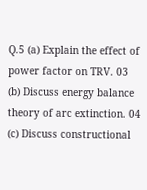Q.5 (a) Explain the effect of power factor on TRV. 03
(b) Discuss energy balance theory of arc extinction. 04
(c) Discuss constructional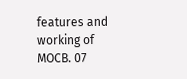features and working of MOCB. 07